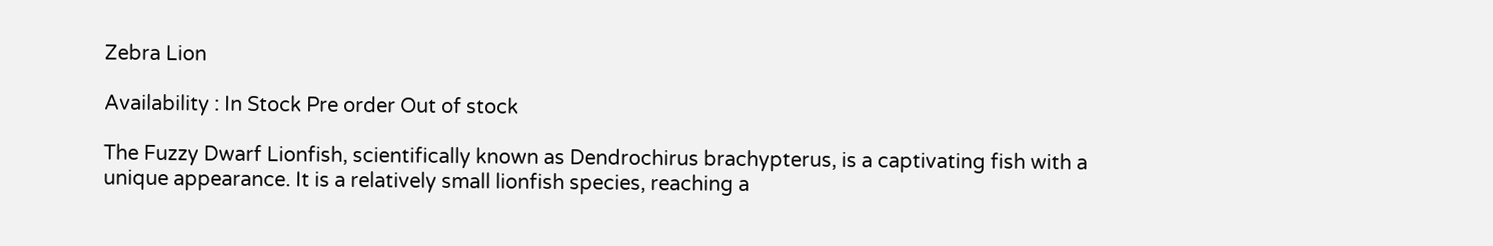Zebra Lion

Availability : In Stock Pre order Out of stock

The Fuzzy Dwarf Lionfish, scientifically known as Dendrochirus brachypterus, is a captivating fish with a unique appearance. It is a relatively small lionfish species, reaching a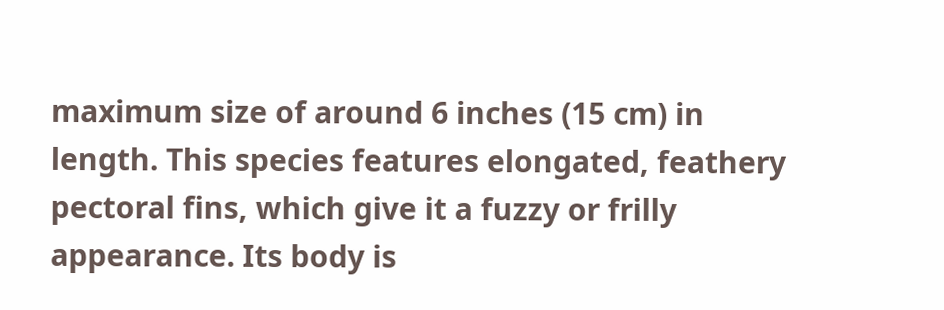maximum size of around 6 inches (15 cm) in length. This species features elongated, feathery pectoral fins, which give it a fuzzy or frilly appearance. Its body is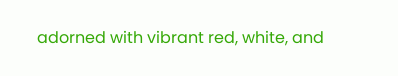adorned with vibrant red, white, and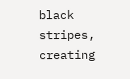black stripes, creating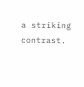a striking contrast.